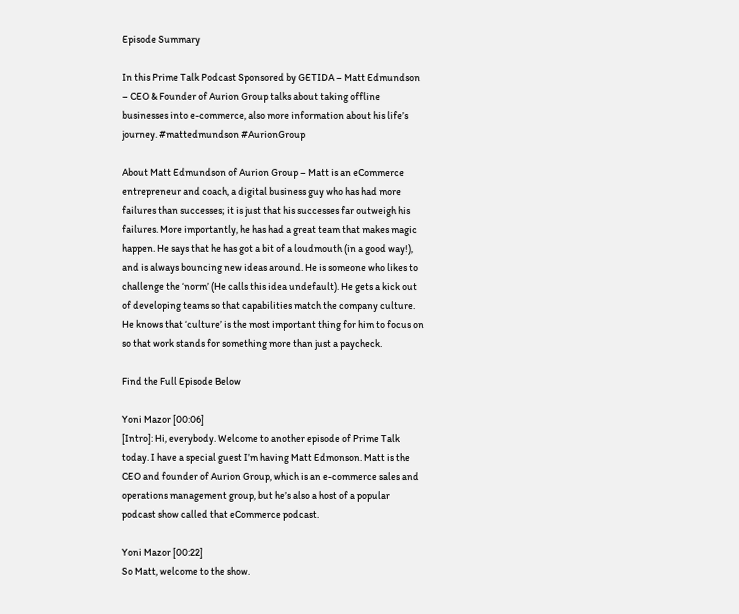Episode Summary

In this Prime Talk Podcast Sponsored by GETIDA – Matt Edmundson – CEO & Founder of Aurion Group talks about taking offline businesses into e-commerce, also more information about his life’s journey. #mattedmundson #AurionGroup

About Matt Edmundson of Aurion Group – Matt is an eCommerce entrepreneur and coach, a digital business guy who has had more failures than successes; it is just that his successes far outweigh his failures. More importantly, he has had a great team that makes magic happen. He says that he has got a bit of a loudmouth (in a good way!), and is always bouncing new ideas around. He is someone who likes to challenge the ‘norm’ (He calls this idea undefault). He gets a kick out of developing teams so that capabilities match the company culture. He knows that ‘culture’ is the most important thing for him to focus on so that work stands for something more than just a paycheck.

Find the Full Episode Below

Yoni Mazor [00:06]
[Intro]: Hi, everybody. Welcome to another episode of Prime Talk today. I have a special guest I’m having Matt Edmonson. Matt is the CEO and founder of Aurion Group, which is an e-commerce sales and operations management group, but he’s also a host of a popular podcast show called that eCommerce podcast.

Yoni Mazor [00:22]
So Matt, welcome to the show.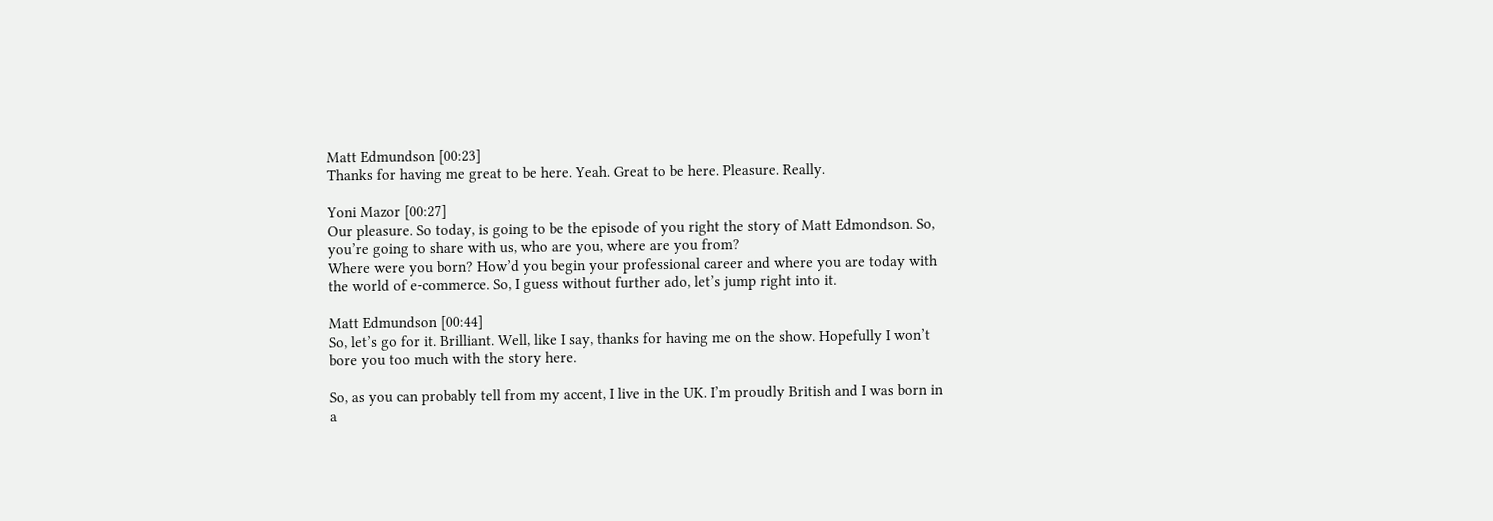Matt Edmundson [00:23]
Thanks for having me great to be here. Yeah. Great to be here. Pleasure. Really.

Yoni Mazor [00:27]
Our pleasure. So today, is going to be the episode of you right the story of Matt Edmondson. So, you’re going to share with us, who are you, where are you from?
Where were you born? How’d you begin your professional career and where you are today with the world of e-commerce. So, I guess without further ado, let’s jump right into it.

Matt Edmundson [00:44]
So, let’s go for it. Brilliant. Well, like I say, thanks for having me on the show. Hopefully I won’t bore you too much with the story here.

So, as you can probably tell from my accent, I live in the UK. I’m proudly British and I was born in a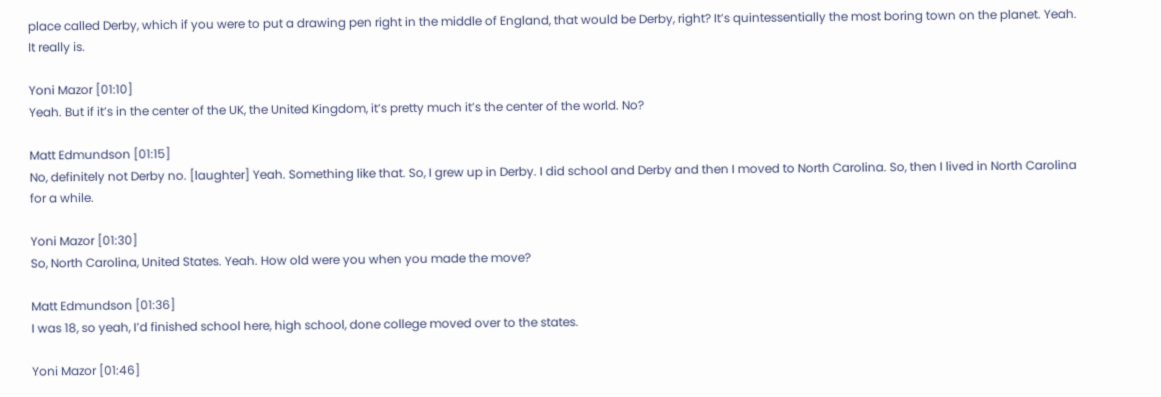place called Derby, which if you were to put a drawing pen right in the middle of England, that would be Derby, right? It’s quintessentially the most boring town on the planet. Yeah. It really is.

Yoni Mazor [01:10]
Yeah. But if it’s in the center of the UK, the United Kingdom, it’s pretty much it’s the center of the world. No?

Matt Edmundson [01:15]
No, definitely not Derby no. [laughter] Yeah. Something like that. So, I grew up in Derby. I did school and Derby and then I moved to North Carolina. So, then I lived in North Carolina for a while.

Yoni Mazor [01:30]
So, North Carolina, United States. Yeah. How old were you when you made the move?

Matt Edmundson [01:36]
I was 18, so yeah, I’d finished school here, high school, done college moved over to the states.

Yoni Mazor [01:46]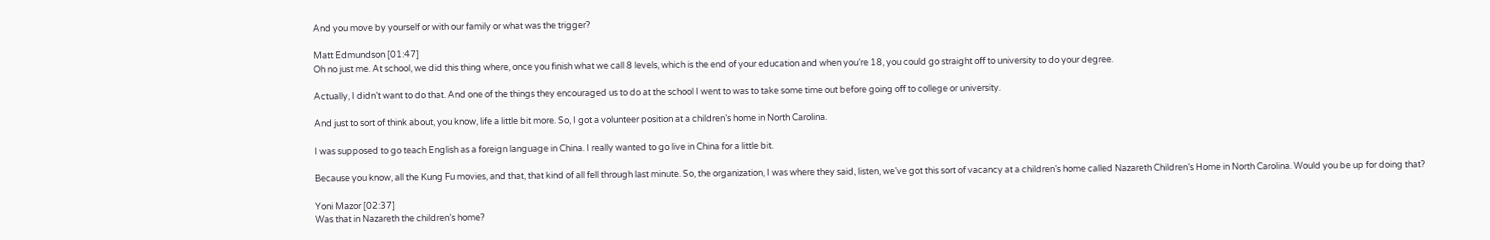And you move by yourself or with our family or what was the trigger?

Matt Edmundson [01:47]
Oh no just me. At school, we did this thing where, once you finish what we call 8 levels, which is the end of your education and when you’re 18, you could go straight off to university to do your degree.

Actually, I didn’t want to do that. And one of the things they encouraged us to do at the school I went to was to take some time out before going off to college or university.

And just to sort of think about, you know, life a little bit more. So, I got a volunteer position at a children’s home in North Carolina.

I was supposed to go teach English as a foreign language in China. I really wanted to go live in China for a little bit.

Because you know, all the Kung Fu movies, and that, that kind of all fell through last minute. So, the organization, I was where they said, listen, we’ve got this sort of vacancy at a children’s home called Nazareth Children’s Home in North Carolina. Would you be up for doing that?

Yoni Mazor [02:37]
Was that in Nazareth the children’s home?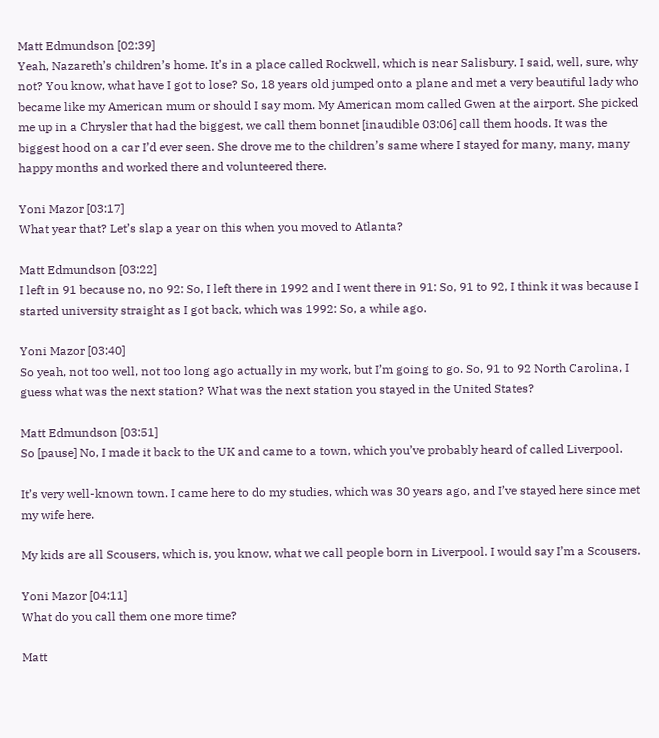Matt Edmundson [02:39]
Yeah, Nazareth’s children’s home. It’s in a place called Rockwell, which is near Salisbury. I said, well, sure, why not? You know, what have I got to lose? So, 18 years old jumped onto a plane and met a very beautiful lady who became like my American mum or should I say mom. My American mom called Gwen at the airport. She picked me up in a Chrysler that had the biggest, we call them bonnet [inaudible 03:06] call them hoods. It was the biggest hood on a car I’d ever seen. She drove me to the children’s same where I stayed for many, many, many happy months and worked there and volunteered there.

Yoni Mazor [03:17]
What year that? Let’s slap a year on this when you moved to Atlanta?

Matt Edmundson [03:22]
I left in 91 because no, no 92: So, I left there in 1992 and I went there in 91: So, 91 to 92, I think it was because I started university straight as I got back, which was 1992: So, a while ago.

Yoni Mazor [03:40]
So yeah, not too well, not too long ago actually in my work, but I’m going to go. So, 91 to 92 North Carolina, I guess what was the next station? What was the next station you stayed in the United States?

Matt Edmundson [03:51]
So [pause] No, I made it back to the UK and came to a town, which you’ve probably heard of called Liverpool.

It’s very well-known town. I came here to do my studies, which was 30 years ago, and I’ve stayed here since met my wife here.

My kids are all Scousers, which is, you know, what we call people born in Liverpool. I would say I’m a Scousers.

Yoni Mazor [04:11]
What do you call them one more time?

Matt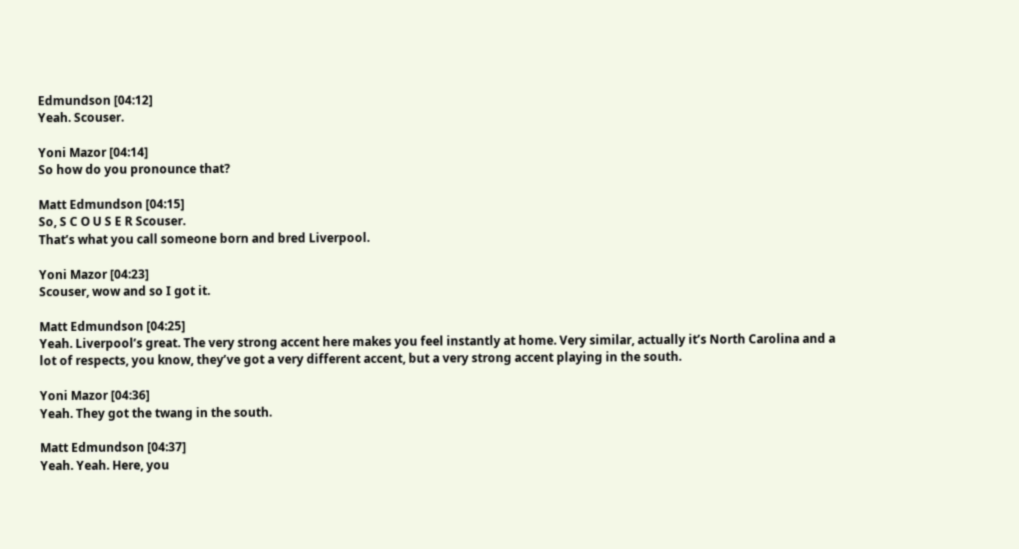Edmundson [04:12]
Yeah. Scouser.

Yoni Mazor [04:14]
So how do you pronounce that?

Matt Edmundson [04:15]
So, S C O U S E R Scouser.
That’s what you call someone born and bred Liverpool.

Yoni Mazor [04:23]
Scouser, wow and so I got it.

Matt Edmundson [04:25]
Yeah. Liverpool’s great. The very strong accent here makes you feel instantly at home. Very similar, actually it’s North Carolina and a lot of respects, you know, they’ve got a very different accent, but a very strong accent playing in the south.

Yoni Mazor [04:36]
Yeah. They got the twang in the south.

Matt Edmundson [04:37]
Yeah. Yeah. Here, you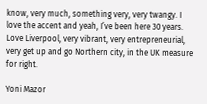know, very much, something very, very twangy. I love the accent and yeah, I’ve been here 30 years. Love Liverpool, very vibrant, very entrepreneurial, very get up and go Northern city, in the UK measure for right.

Yoni Mazor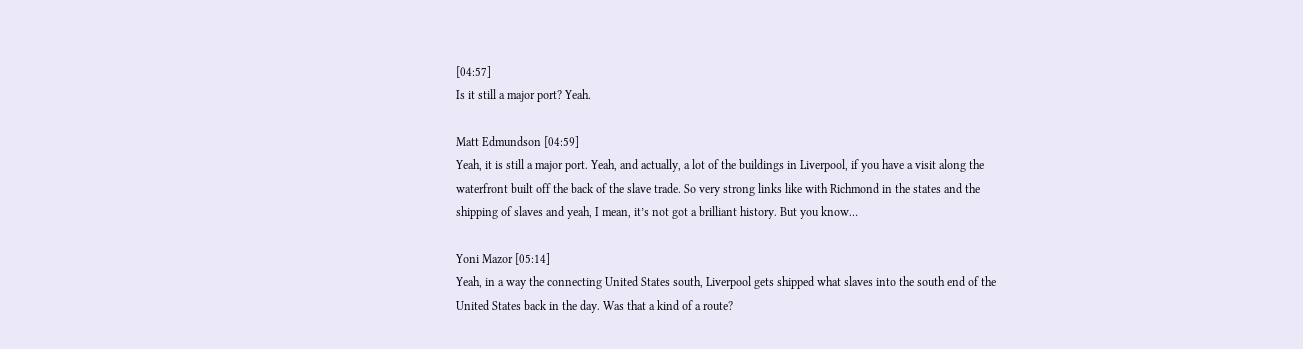[04:57]
Is it still a major port? Yeah.

Matt Edmundson [04:59]
Yeah, it is still a major port. Yeah, and actually, a lot of the buildings in Liverpool, if you have a visit along the waterfront built off the back of the slave trade. So very strong links like with Richmond in the states and the shipping of slaves and yeah, I mean, it’s not got a brilliant history. But you know…

Yoni Mazor [05:14]
Yeah, in a way the connecting United States south, Liverpool gets shipped what slaves into the south end of the United States back in the day. Was that a kind of a route?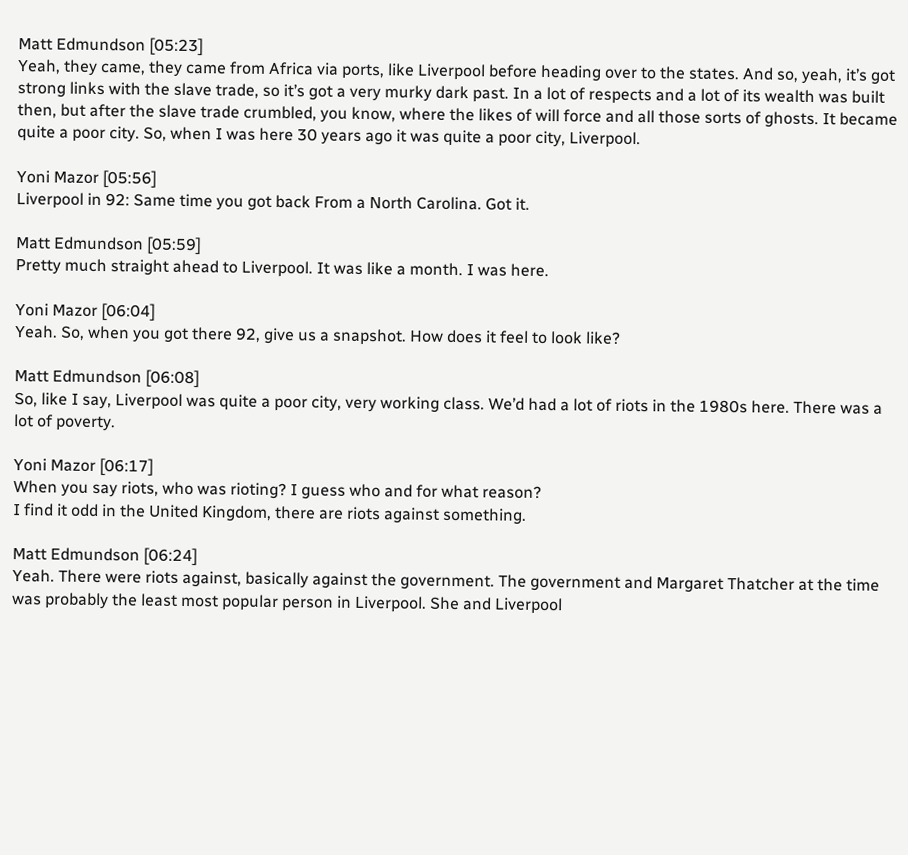Matt Edmundson [05:23]
Yeah, they came, they came from Africa via ports, like Liverpool before heading over to the states. And so, yeah, it’s got strong links with the slave trade, so it’s got a very murky dark past. In a lot of respects and a lot of its wealth was built then, but after the slave trade crumbled, you know, where the likes of will force and all those sorts of ghosts. It became quite a poor city. So, when I was here 30 years ago it was quite a poor city, Liverpool.

Yoni Mazor [05:56]
Liverpool in 92: Same time you got back From a North Carolina. Got it.

Matt Edmundson [05:59]
Pretty much straight ahead to Liverpool. It was like a month. I was here.

Yoni Mazor [06:04]
Yeah. So, when you got there 92, give us a snapshot. How does it feel to look like?

Matt Edmundson [06:08]
So, like I say, Liverpool was quite a poor city, very working class. We’d had a lot of riots in the 1980s here. There was a lot of poverty.

Yoni Mazor [06:17]
When you say riots, who was rioting? I guess who and for what reason?
I find it odd in the United Kingdom, there are riots against something.

Matt Edmundson [06:24]
Yeah. There were riots against, basically against the government. The government and Margaret Thatcher at the time was probably the least most popular person in Liverpool. She and Liverpool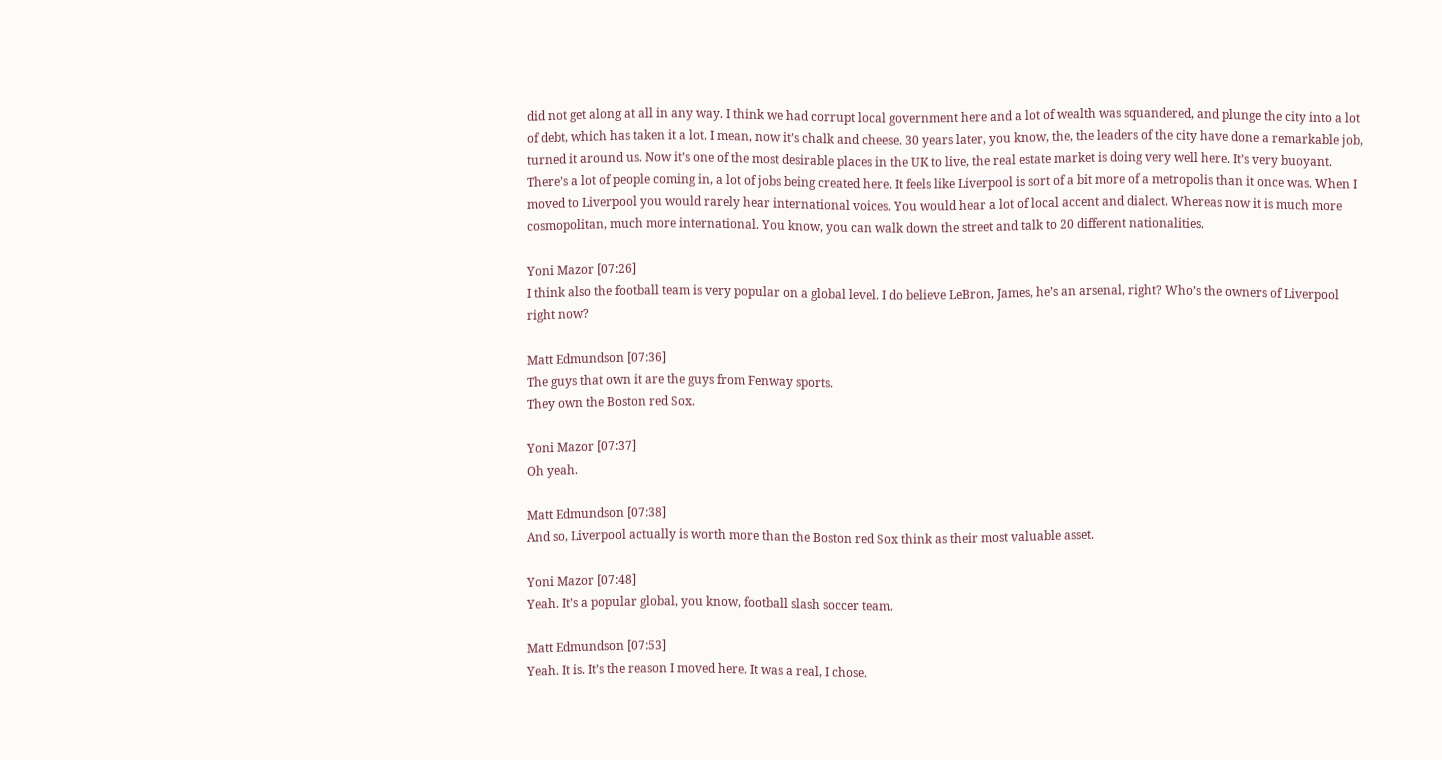did not get along at all in any way. I think we had corrupt local government here and a lot of wealth was squandered, and plunge the city into a lot of debt, which has taken it a lot. I mean, now it’s chalk and cheese. 30 years later, you know, the, the leaders of the city have done a remarkable job, turned it around us. Now it’s one of the most desirable places in the UK to live, the real estate market is doing very well here. It’s very buoyant. There’s a lot of people coming in, a lot of jobs being created here. It feels like Liverpool is sort of a bit more of a metropolis than it once was. When I moved to Liverpool you would rarely hear international voices. You would hear a lot of local accent and dialect. Whereas now it is much more cosmopolitan, much more international. You know, you can walk down the street and talk to 20 different nationalities.

Yoni Mazor [07:26]
I think also the football team is very popular on a global level. I do believe LeBron, James, he’s an arsenal, right? Who’s the owners of Liverpool right now?

Matt Edmundson [07:36]
The guys that own it are the guys from Fenway sports.
They own the Boston red Sox.

Yoni Mazor [07:37]
Oh yeah.

Matt Edmundson [07:38]
And so, Liverpool actually is worth more than the Boston red Sox think as their most valuable asset.

Yoni Mazor [07:48]
Yeah. It’s a popular global, you know, football slash soccer team.

Matt Edmundson [07:53]
Yeah. It is. It’s the reason I moved here. It was a real, I chose.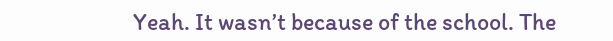Yeah. It wasn’t because of the school. The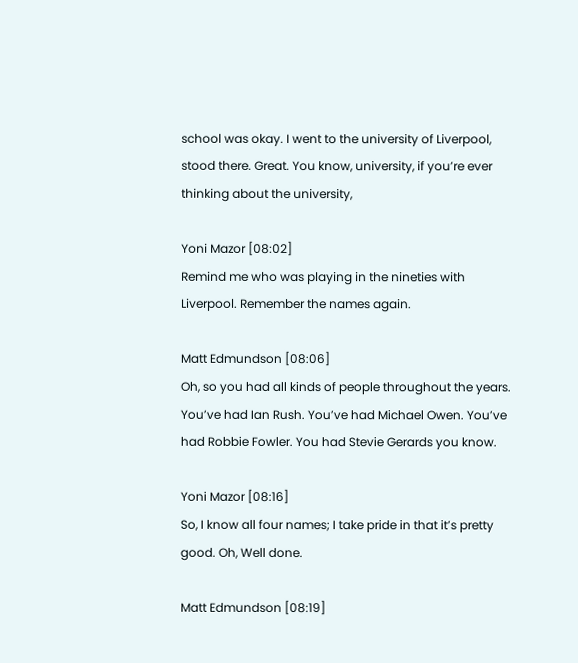school was okay. I went to the university of Liverpool, stood there. Great. You know, university, if you’re ever thinking about the university,

Yoni Mazor [08:02]
Remind me who was playing in the nineties with Liverpool. Remember the names again.

Matt Edmundson [08:06]
Oh, so you had all kinds of people throughout the years. You’ve had Ian Rush. You’ve had Michael Owen. You’ve had Robbie Fowler. You had Stevie Gerards you know.

Yoni Mazor [08:16]
So, I know all four names; I take pride in that it’s pretty good. Oh, Well done.

Matt Edmundson [08:19]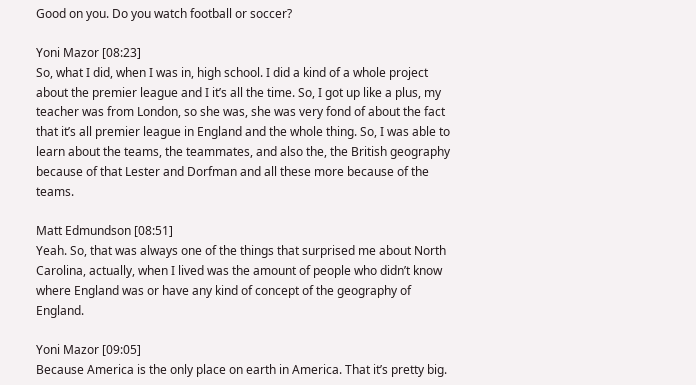Good on you. Do you watch football or soccer?

Yoni Mazor [08:23]
So, what I did, when I was in, high school. I did a kind of a whole project about the premier league and I it’s all the time. So, I got up like a plus, my teacher was from London, so she was, she was very fond of about the fact that it’s all premier league in England and the whole thing. So, I was able to learn about the teams, the teammates, and also the, the British geography because of that Lester and Dorfman and all these more because of the teams.

Matt Edmundson [08:51]
Yeah. So, that was always one of the things that surprised me about North Carolina, actually, when I lived was the amount of people who didn’t know where England was or have any kind of concept of the geography of England.

Yoni Mazor [09:05]
Because America is the only place on earth in America. That it’s pretty big.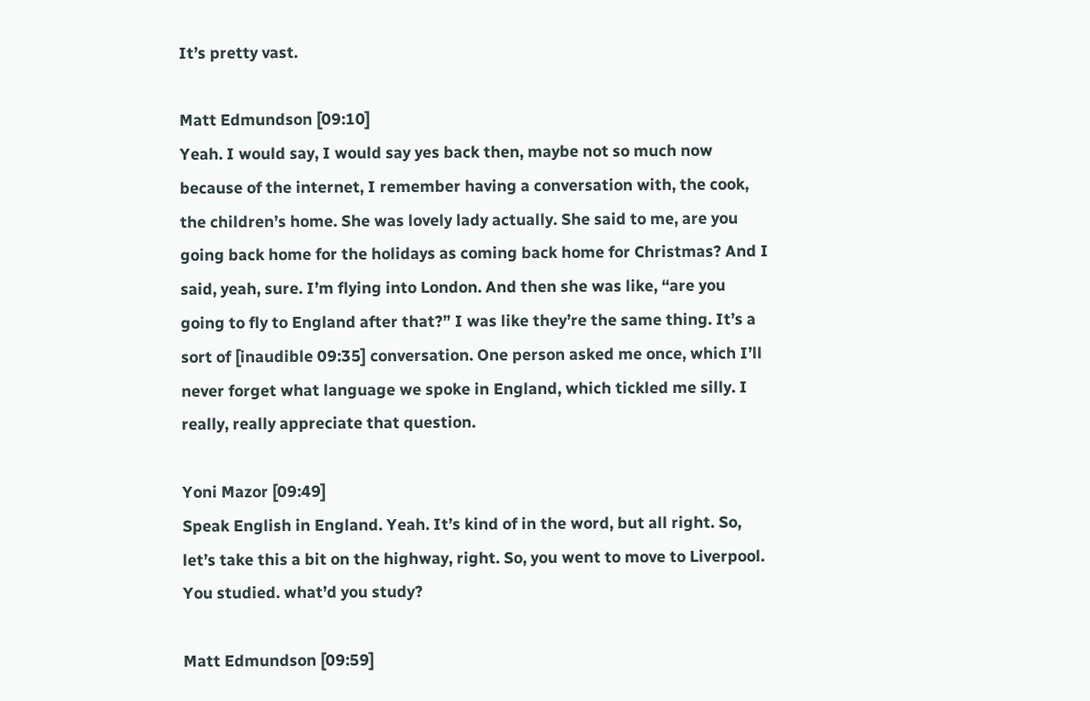It’s pretty vast.

Matt Edmundson [09:10]
Yeah. I would say, I would say yes back then, maybe not so much now because of the internet, I remember having a conversation with, the cook, the children’s home. She was lovely lady actually. She said to me, are you going back home for the holidays as coming back home for Christmas? And I said, yeah, sure. I’m flying into London. And then she was like, “are you going to fly to England after that?” I was like they’re the same thing. It’s a sort of [inaudible 09:35] conversation. One person asked me once, which I’ll never forget what language we spoke in England, which tickled me silly. I really, really appreciate that question.

Yoni Mazor [09:49]
Speak English in England. Yeah. It’s kind of in the word, but all right. So, let’s take this a bit on the highway, right. So, you went to move to Liverpool. You studied. what’d you study?

Matt Edmundson [09:59]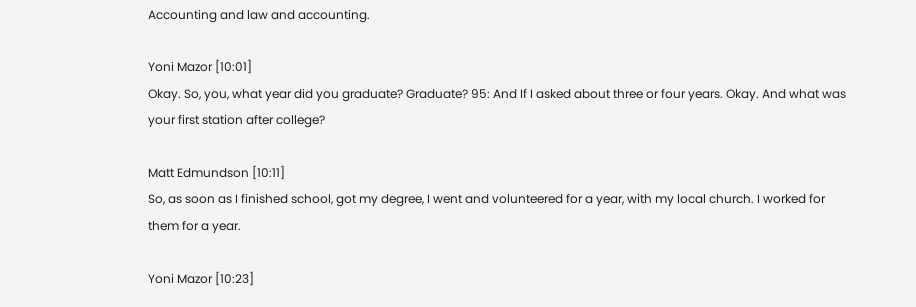Accounting and law and accounting.

Yoni Mazor [10:01]
Okay. So, you, what year did you graduate? Graduate? 95: And If I asked about three or four years. Okay. And what was your first station after college?

Matt Edmundson [10:11]
So, as soon as I finished school, got my degree, I went and volunteered for a year, with my local church. I worked for them for a year.

Yoni Mazor [10:23]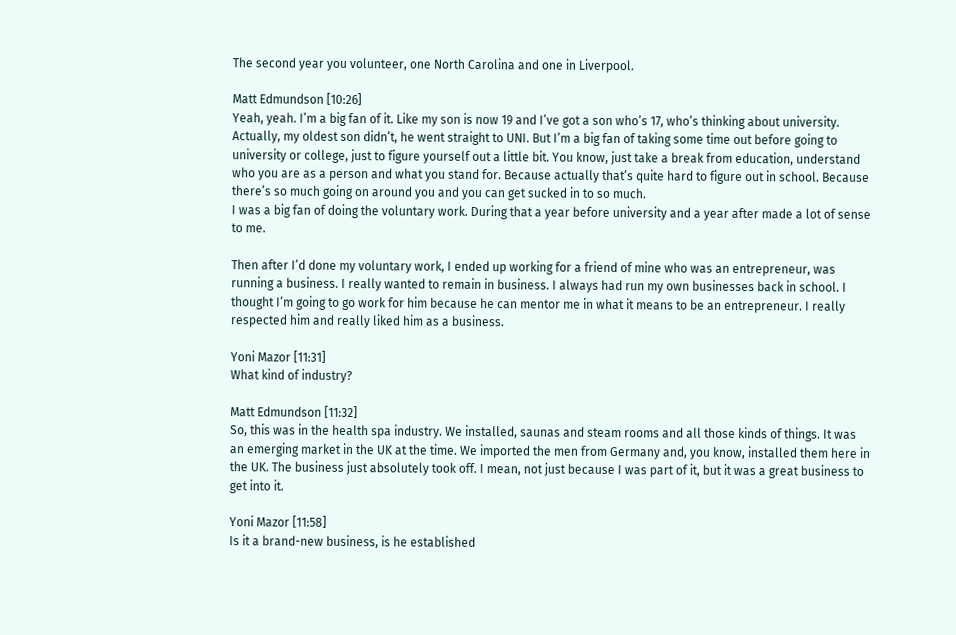The second year you volunteer, one North Carolina and one in Liverpool.

Matt Edmundson [10:26]
Yeah, yeah. I’m a big fan of it. Like my son is now 19 and I’ve got a son who’s 17, who’s thinking about university. Actually, my oldest son didn’t, he went straight to UNI. But I’m a big fan of taking some time out before going to university or college, just to figure yourself out a little bit. You know, just take a break from education, understand who you are as a person and what you stand for. Because actually that’s quite hard to figure out in school. Because there’s so much going on around you and you can get sucked in to so much.
I was a big fan of doing the voluntary work. During that a year before university and a year after made a lot of sense to me.

Then after I’d done my voluntary work, I ended up working for a friend of mine who was an entrepreneur, was running a business. I really wanted to remain in business. I always had run my own businesses back in school. I thought I’m going to go work for him because he can mentor me in what it means to be an entrepreneur. I really respected him and really liked him as a business.

Yoni Mazor [11:31]
What kind of industry?

Matt Edmundson [11:32]
So, this was in the health spa industry. We installed, saunas and steam rooms and all those kinds of things. It was an emerging market in the UK at the time. We imported the men from Germany and, you know, installed them here in the UK. The business just absolutely took off. I mean, not just because I was part of it, but it was a great business to get into it.

Yoni Mazor [11:58]
Is it a brand-new business, is he established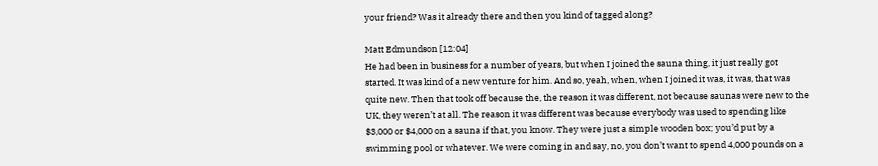your friend? Was it already there and then you kind of tagged along?

Matt Edmundson [12:04]
He had been in business for a number of years, but when I joined the sauna thing, it just really got started. It was kind of a new venture for him. And so, yeah, when, when I joined it was, it was, that was quite new. Then that took off because the, the reason it was different, not because saunas were new to the UK, they weren’t at all. The reason it was different was because everybody was used to spending like $3,000 or $4,000 on a sauna if that, you know. They were just a simple wooden box; you’d put by a swimming pool or whatever. We were coming in and say, no, you don’t want to spend 4,000 pounds on a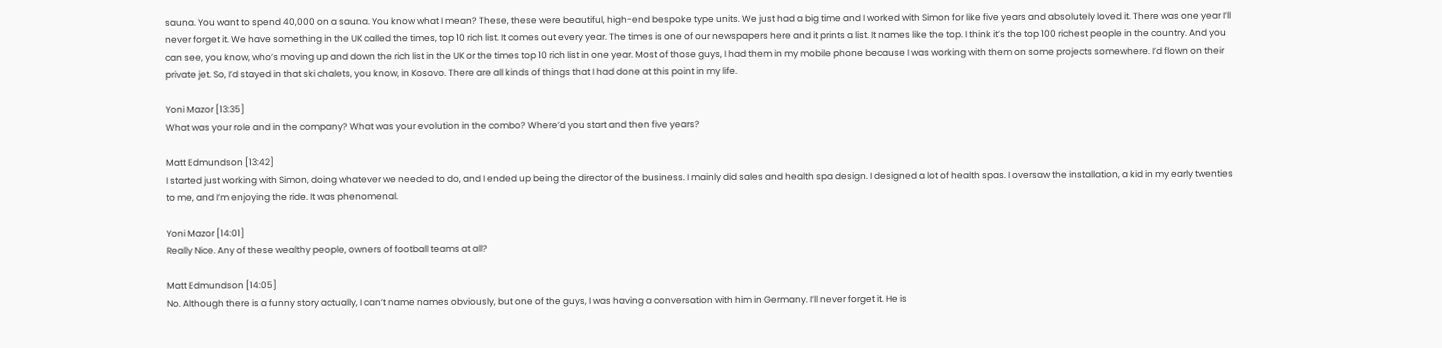sauna. You want to spend 40,000 on a sauna. You know what I mean? These, these were beautiful, high-end bespoke type units. We just had a big time and I worked with Simon for like five years and absolutely loved it. There was one year I’ll never forget it. We have something in the UK called the times, top 10 rich list. It comes out every year. The times is one of our newspapers here and it prints a list. It names like the top. I think it’s the top 100 richest people in the country. And you can see, you know, who’s moving up and down the rich list in the UK or the times top 10 rich list in one year. Most of those guys, I had them in my mobile phone because I was working with them on some projects somewhere. I’d flown on their private jet. So, I’d stayed in that ski chalets, you know, in Kosovo. There are all kinds of things that I had done at this point in my life.

Yoni Mazor [13:35]
What was your role and in the company? What was your evolution in the combo? Where’d you start and then five years?

Matt Edmundson [13:42]
I started just working with Simon, doing whatever we needed to do, and I ended up being the director of the business. I mainly did sales and health spa design. I designed a lot of health spas. I oversaw the installation, a kid in my early twenties to me, and I’m enjoying the ride. It was phenomenal.

Yoni Mazor [14:01]
Really Nice. Any of these wealthy people, owners of football teams at all?

Matt Edmundson [14:05]
No. Although there is a funny story actually, I can’t name names obviously, but one of the guys, I was having a conversation with him in Germany. I’ll never forget it. He is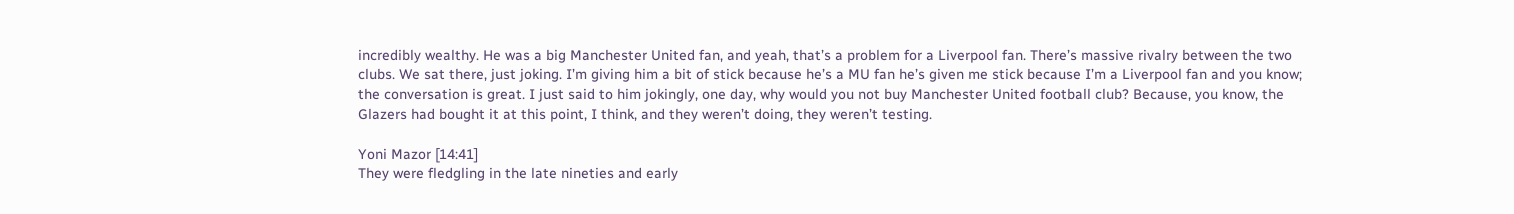incredibly wealthy. He was a big Manchester United fan, and yeah, that’s a problem for a Liverpool fan. There’s massive rivalry between the two clubs. We sat there, just joking. I’m giving him a bit of stick because he’s a MU fan he’s given me stick because I’m a Liverpool fan and you know; the conversation is great. I just said to him jokingly, one day, why would you not buy Manchester United football club? Because, you know, the Glazers had bought it at this point, I think, and they weren’t doing, they weren’t testing.

Yoni Mazor [14:41]
They were fledgling in the late nineties and early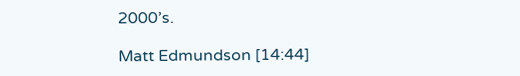2000’s.

Matt Edmundson [14:44]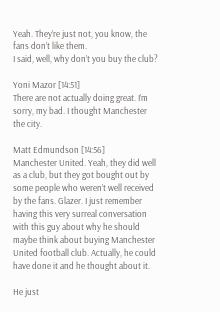Yeah. They’re just not, you know, the fans don’t like them.
I said, well, why don’t you buy the club?

Yoni Mazor [14:51]
There are not actually doing great. I’m sorry, my bad. I thought Manchester the city.

Matt Edmundson [14:56]
Manchester United. Yeah, they did well as a club, but they got bought out by some people who weren’t well received by the fans. Glazer. I just remember having this very surreal conversation with this guy about why he should maybe think about buying Manchester United football club. Actually, he could have done it and he thought about it.

He just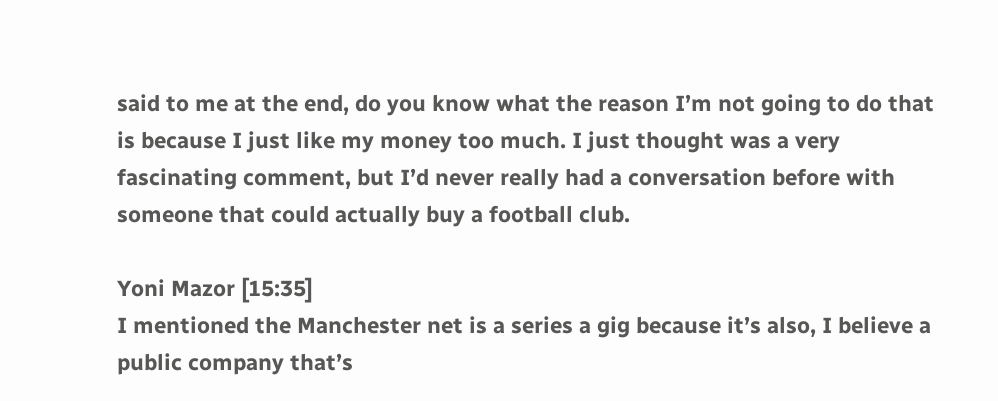said to me at the end, do you know what the reason I’m not going to do that is because I just like my money too much. I just thought was a very fascinating comment, but I’d never really had a conversation before with someone that could actually buy a football club.

Yoni Mazor [15:35]
I mentioned the Manchester net is a series a gig because it’s also, I believe a public company that’s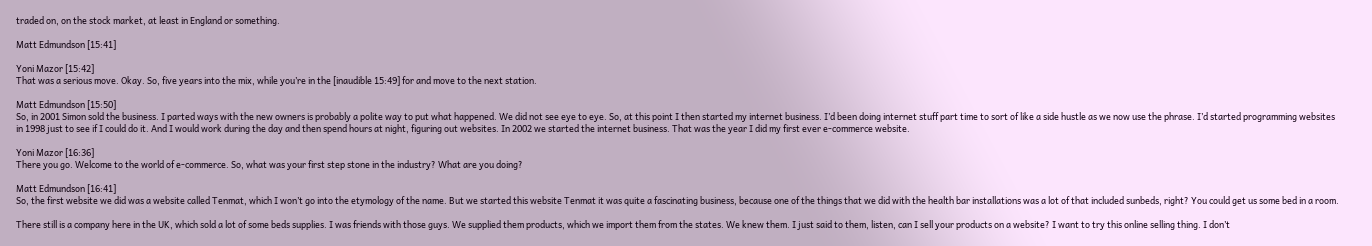traded on, on the stock market, at least in England or something.

Matt Edmundson [15:41]

Yoni Mazor [15:42]
That was a serious move. Okay. So, five years into the mix, while you’re in the [inaudible 15:49] for and move to the next station.

Matt Edmundson [15:50]
So, in 2001 Simon sold the business. I parted ways with the new owners is probably a polite way to put what happened. We did not see eye to eye. So, at this point I then started my internet business. I’d been doing internet stuff part time to sort of like a side hustle as we now use the phrase. I’d started programming websites in 1998 just to see if I could do it. And I would work during the day and then spend hours at night, figuring out websites. In 2002 we started the internet business. That was the year I did my first ever e-commerce website.

Yoni Mazor [16:36]
There you go. Welcome to the world of e-commerce. So, what was your first step stone in the industry? What are you doing?

Matt Edmundson [16:41]
So, the first website we did was a website called Tenmat, which I won’t go into the etymology of the name. But we started this website Tenmat it was quite a fascinating business, because one of the things that we did with the health bar installations was a lot of that included sunbeds, right? You could get us some bed in a room.

There still is a company here in the UK, which sold a lot of some beds supplies. I was friends with those guys. We supplied them products, which we import them from the states. We knew them. I just said to them, listen, can I sell your products on a website? I want to try this online selling thing. I don’t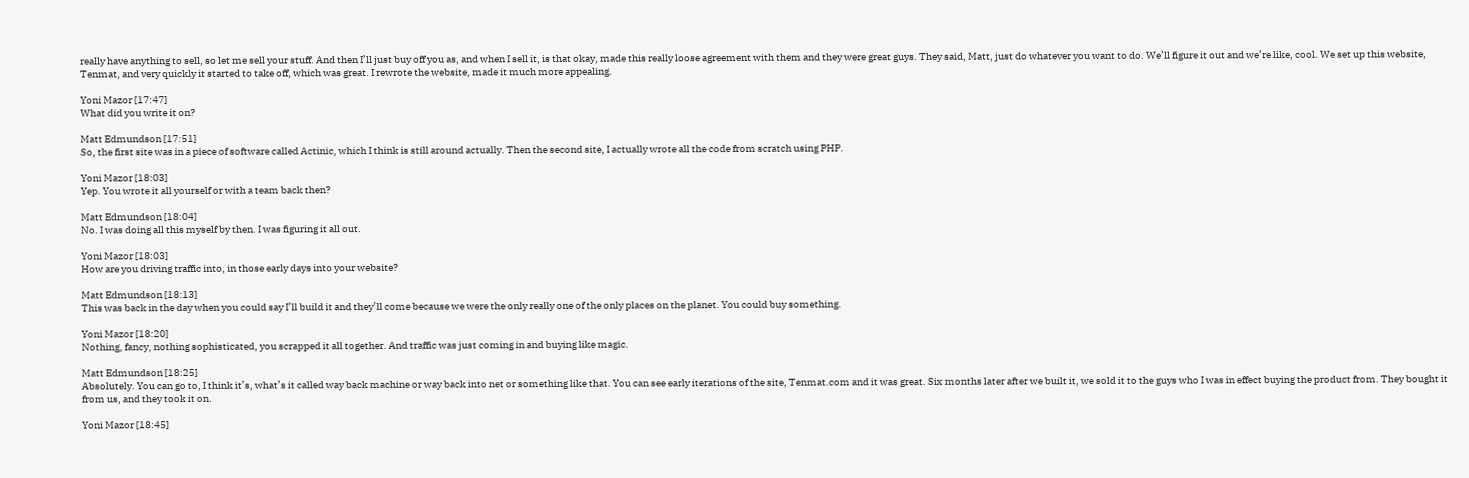really have anything to sell, so let me sell your stuff. And then I’ll just buy off you as, and when I sell it, is that okay, made this really loose agreement with them and they were great guys. They said, Matt, just do whatever you want to do. We’ll figure it out and we’re like, cool. We set up this website, Tenmat, and very quickly it started to take off, which was great. I rewrote the website, made it much more appealing.

Yoni Mazor [17:47]
What did you write it on?

Matt Edmundson [17:51]
So, the first site was in a piece of software called Actinic, which I think is still around actually. Then the second site, I actually wrote all the code from scratch using PHP.

Yoni Mazor [18:03]
Yep. You wrote it all yourself or with a team back then?

Matt Edmundson [18:04]
No. I was doing all this myself by then. I was figuring it all out.

Yoni Mazor [18:03]
How are you driving traffic into, in those early days into your website?

Matt Edmundson [18:13]
This was back in the day when you could say I’ll build it and they’ll come because we were the only really one of the only places on the planet. You could buy something.

Yoni Mazor [18:20]
Nothing, fancy, nothing sophisticated, you scrapped it all together. And traffic was just coming in and buying like magic.

Matt Edmundson [18:25]
Absolutely. You can go to, I think it’s, what’s it called way back machine or way back into net or something like that. You can see early iterations of the site, Tenmat.com and it was great. Six months later after we built it, we sold it to the guys who I was in effect buying the product from. They bought it from us, and they took it on.

Yoni Mazor [18:45]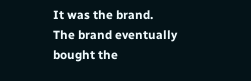It was the brand. The brand eventually bought the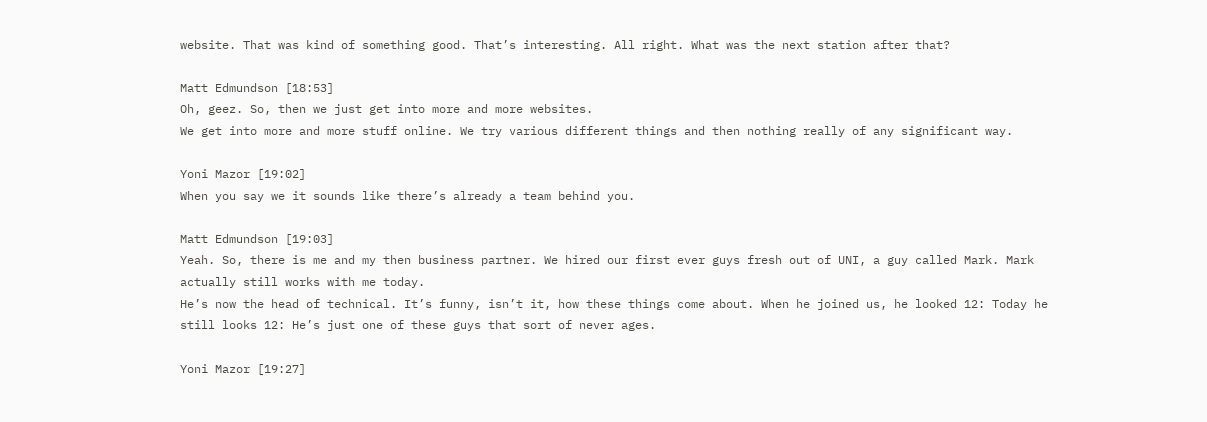website. That was kind of something good. That’s interesting. All right. What was the next station after that?

Matt Edmundson [18:53]
Oh, geez. So, then we just get into more and more websites.
We get into more and more stuff online. We try various different things and then nothing really of any significant way.

Yoni Mazor [19:02]
When you say we it sounds like there’s already a team behind you.

Matt Edmundson [19:03]
Yeah. So, there is me and my then business partner. We hired our first ever guys fresh out of UNI, a guy called Mark. Mark actually still works with me today.
He’s now the head of technical. It’s funny, isn’t it, how these things come about. When he joined us, he looked 12: Today he still looks 12: He’s just one of these guys that sort of never ages.

Yoni Mazor [19:27]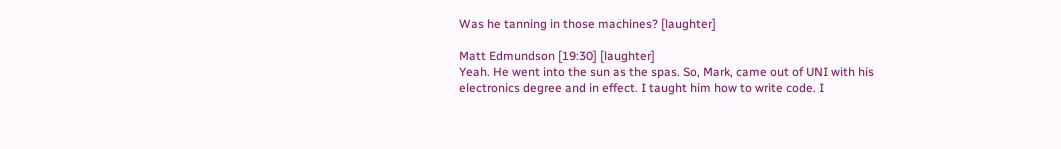Was he tanning in those machines? [laughter]

Matt Edmundson [19:30] [laughter]
Yeah. He went into the sun as the spas. So, Mark, came out of UNI with his electronics degree and in effect. I taught him how to write code. I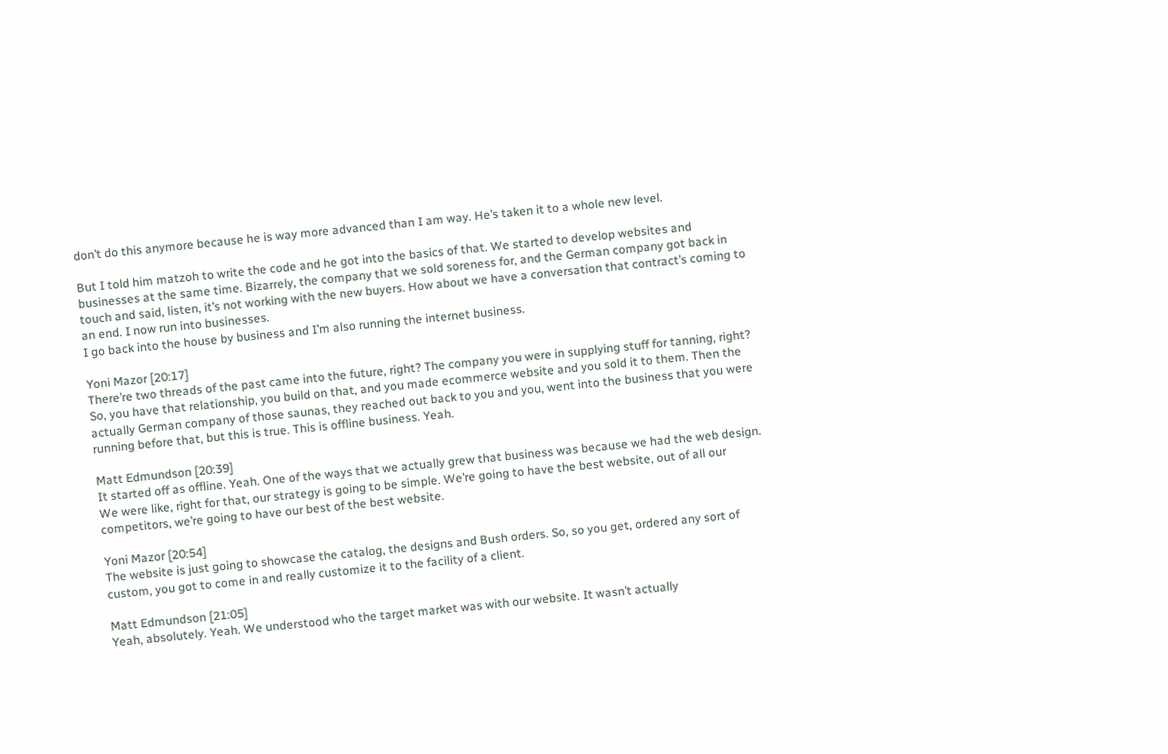don’t do this anymore because he is way more advanced than I am way. He’s taken it to a whole new level.

But I told him matzoh to write the code and he got into the basics of that. We started to develop websites and businesses at the same time. Bizarrely, the company that we sold soreness for, and the German company got back in touch and said, listen, it’s not working with the new buyers. How about we have a conversation that contract’s coming to an end. I now run into businesses.
I go back into the house by business and I’m also running the internet business.

Yoni Mazor [20:17]
There’re two threads of the past came into the future, right? The company you were in supplying stuff for tanning, right? So, you have that relationship, you build on that, and you made ecommerce website and you sold it to them. Then the actually German company of those saunas, they reached out back to you and you, went into the business that you were running before that, but this is true. This is offline business. Yeah.

Matt Edmundson [20:39]
It started off as offline. Yeah. One of the ways that we actually grew that business was because we had the web design. We were like, right for that, our strategy is going to be simple. We’re going to have the best website, out of all our competitors, we’re going to have our best of the best website.

Yoni Mazor [20:54]
The website is just going to showcase the catalog, the designs and Bush orders. So, so you get, ordered any sort of custom, you got to come in and really customize it to the facility of a client.

Matt Edmundson [21:05]
Yeah, absolutely. Yeah. We understood who the target market was with our website. It wasn’t actually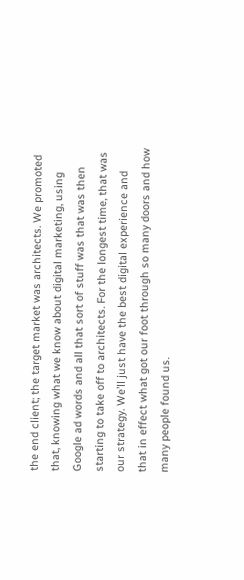the end client; the target market was architects. We promoted that, knowing what we know about digital marketing, using Google ad words and all that sort of stuff was that was then starting to take off to architects. For the longest time, that was our strategy. We’ll just have the best digital experience and that in effect what got our foot through so many doors and how many people found us.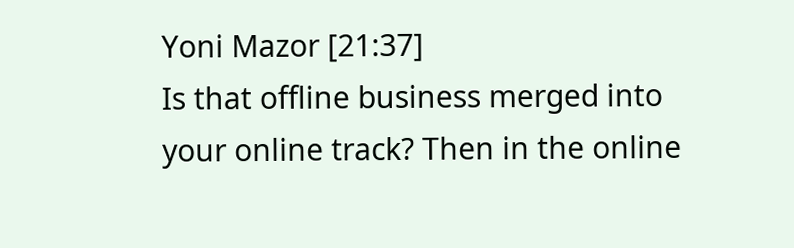Yoni Mazor [21:37]
Is that offline business merged into your online track? Then in the online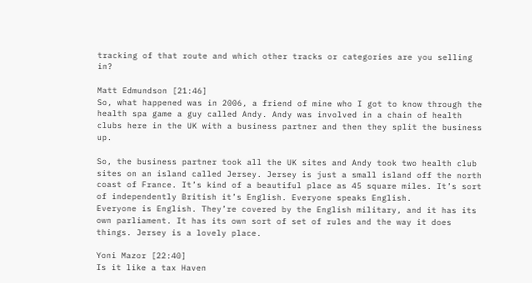tracking of that route and which other tracks or categories are you selling in?

Matt Edmundson [21:46]
So, what happened was in 2006, a friend of mine who I got to know through the health spa game a guy called Andy. Andy was involved in a chain of health clubs here in the UK with a business partner and then they split the business up.

So, the business partner took all the UK sites and Andy took two health club sites on an island called Jersey. Jersey is just a small island off the north coast of France. It’s kind of a beautiful place as 45 square miles. It’s sort of independently British it’s English. Everyone speaks English.
Everyone is English. They’re covered by the English military, and it has its own parliament. It has its own sort of set of rules and the way it does things. Jersey is a lovely place.

Yoni Mazor [22:40]
Is it like a tax Haven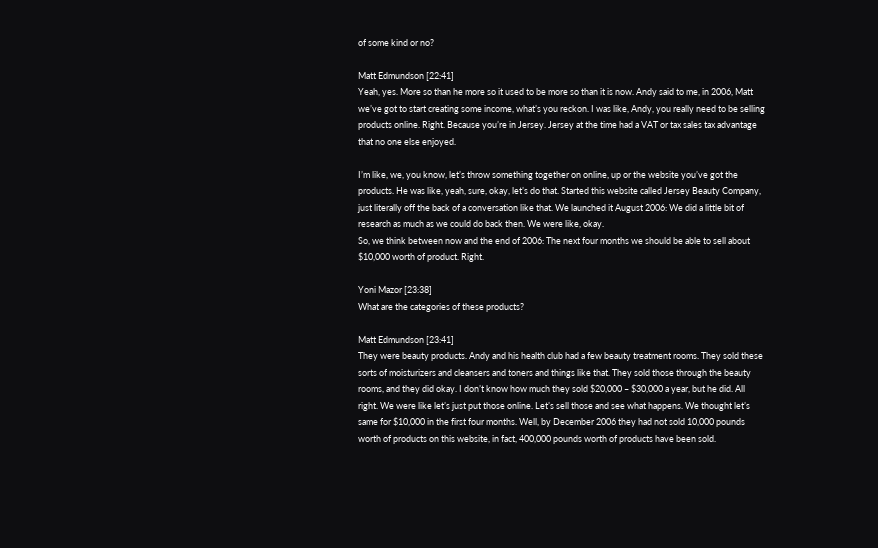of some kind or no?

Matt Edmundson [22:41]
Yeah, yes. More so than he more so it used to be more so than it is now. Andy said to me, in 2006, Matt we’ve got to start creating some income, what’s you reckon. I was like, Andy, you really need to be selling products online. Right. Because you’re in Jersey. Jersey at the time had a VAT or tax sales tax advantage that no one else enjoyed.

I’m like, we, you know, let’s throw something together on online, up or the website you’ve got the products. He was like, yeah, sure, okay, let’s do that. Started this website called Jersey Beauty Company, just literally off the back of a conversation like that. We launched it August 2006: We did a little bit of research as much as we could do back then. We were like, okay.
So, we think between now and the end of 2006: The next four months we should be able to sell about $10,000 worth of product. Right.

Yoni Mazor [23:38]
What are the categories of these products?

Matt Edmundson [23:41]
They were beauty products. Andy and his health club had a few beauty treatment rooms. They sold these sorts of moisturizers and cleansers and toners and things like that. They sold those through the beauty rooms, and they did okay. I don’t know how much they sold $20,000 – $30,000 a year, but he did. All right. We were like let’s just put those online. Let’s sell those and see what happens. We thought let’s same for $10,000 in the first four months. Well, by December 2006 they had not sold 10,000 pounds worth of products on this website, in fact, 400,000 pounds worth of products have been sold.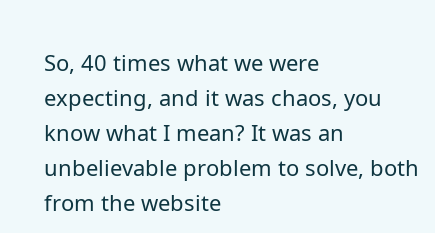So, 40 times what we were expecting, and it was chaos, you know what I mean? It was an unbelievable problem to solve, both from the website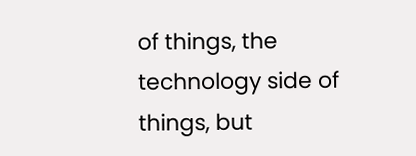of things, the technology side of things, but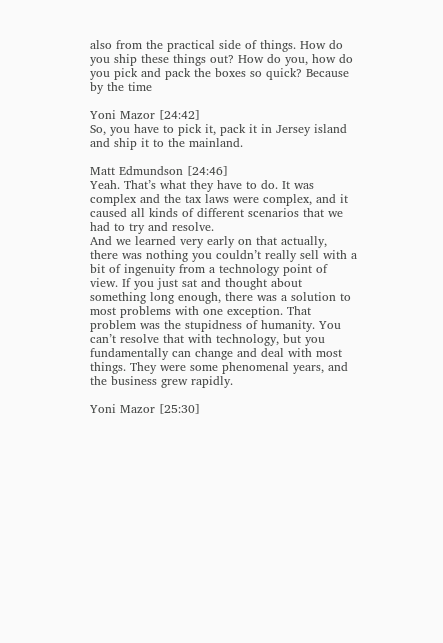also from the practical side of things. How do you ship these things out? How do you, how do you pick and pack the boxes so quick? Because by the time

Yoni Mazor [24:42]
So, you have to pick it, pack it in Jersey island and ship it to the mainland.

Matt Edmundson [24:46]
Yeah. That’s what they have to do. It was complex and the tax laws were complex, and it caused all kinds of different scenarios that we had to try and resolve.
And we learned very early on that actually, there was nothing you couldn’t really sell with a bit of ingenuity from a technology point of view. If you just sat and thought about something long enough, there was a solution to most problems with one exception. That problem was the stupidness of humanity. You can’t resolve that with technology, but you fundamentally can change and deal with most things. They were some phenomenal years, and the business grew rapidly.

Yoni Mazor [25:30]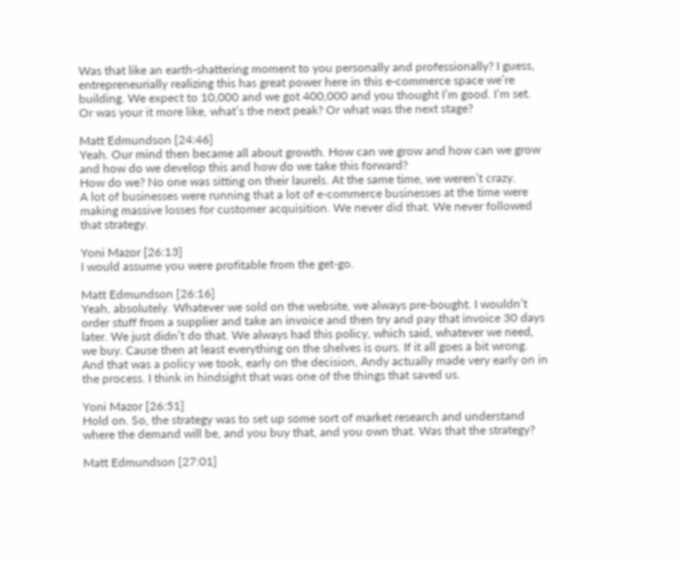Was that like an earth-shattering moment to you personally and professionally? I guess, entrepreneurially realizing this has great power here in this e-commerce space we’re building. We expect to 10,000 and we got 400,000 and you thought I’m good. I’m set. Or was your it more like, what’s the next peak? Or what was the next stage?

Matt Edmundson [24:46]
Yeah. Our mind then became all about growth. How can we grow and how can we grow and how do we develop this and how do we take this forward?
How do we? No one was sitting on their laurels. At the same time, we weren’t crazy.
A lot of businesses were running that a lot of e-commerce businesses at the time were making massive losses for customer acquisition. We never did that. We never followed that strategy.

Yoni Mazor [26:13]
I would assume you were profitable from the get-go.

Matt Edmundson [26:16]
Yeah, absolutely. Whatever we sold on the website, we always pre-bought. I wouldn’t order stuff from a supplier and take an invoice and then try and pay that invoice 30 days later. We just didn’t do that. We always had this policy, which said, whatever we need, we buy. Cause then at least everything on the shelves is ours. If it all goes a bit wrong. And that was a policy we took, early on the decision, Andy actually made very early on in the process. I think in hindsight that was one of the things that saved us.

Yoni Mazor [26:51]
Hold on. So, the strategy was to set up some sort of market research and understand where the demand will be, and you buy that, and you own that. Was that the strategy?

Matt Edmundson [27:01]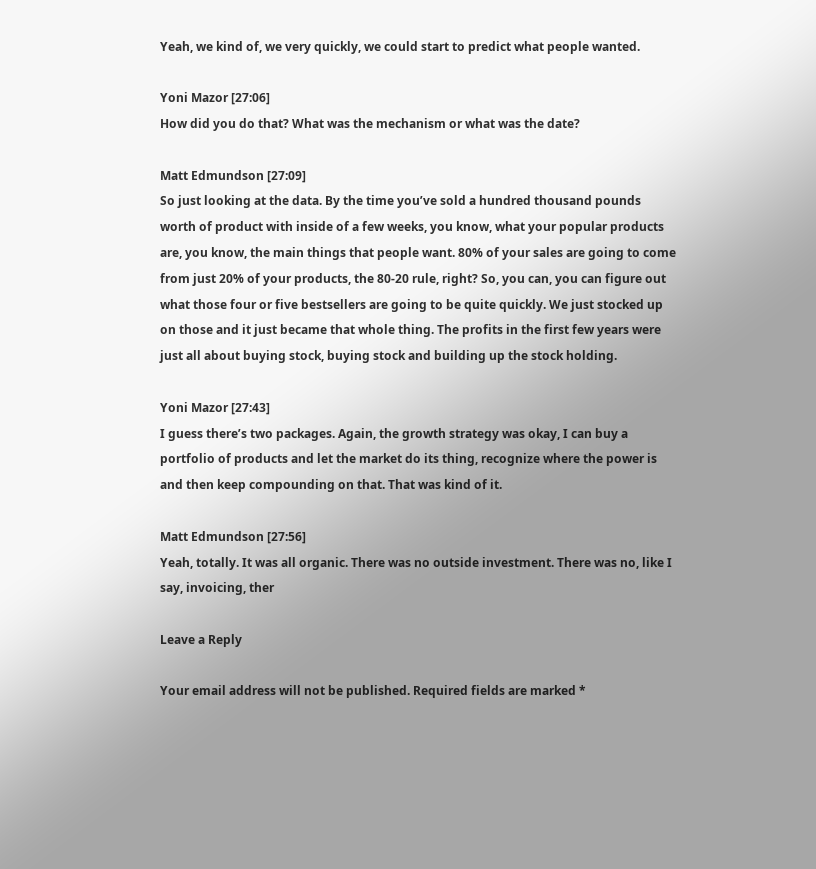Yeah, we kind of, we very quickly, we could start to predict what people wanted.

Yoni Mazor [27:06]
How did you do that? What was the mechanism or what was the date?

Matt Edmundson [27:09]
So just looking at the data. By the time you’ve sold a hundred thousand pounds worth of product with inside of a few weeks, you know, what your popular products are, you know, the main things that people want. 80% of your sales are going to come from just 20% of your products, the 80-20 rule, right? So, you can, you can figure out what those four or five bestsellers are going to be quite quickly. We just stocked up on those and it just became that whole thing. The profits in the first few years were just all about buying stock, buying stock and building up the stock holding.

Yoni Mazor [27:43]
I guess there’s two packages. Again, the growth strategy was okay, I can buy a portfolio of products and let the market do its thing, recognize where the power is and then keep compounding on that. That was kind of it.

Matt Edmundson [27:56]
Yeah, totally. It was all organic. There was no outside investment. There was no, like I say, invoicing, ther

Leave a Reply

Your email address will not be published. Required fields are marked *